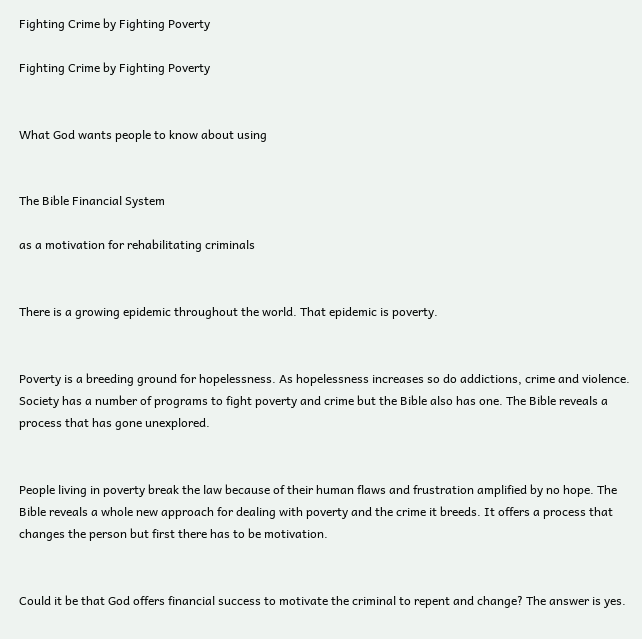Fighting Crime by Fighting Poverty

Fighting Crime by Fighting Poverty


What God wants people to know about using


The Bible Financial System

as a motivation for rehabilitating criminals


There is a growing epidemic throughout the world. That epidemic is poverty.


Poverty is a breeding ground for hopelessness. As hopelessness increases so do addictions, crime and violence. Society has a number of programs to fight poverty and crime but the Bible also has one. The Bible reveals a process that has gone unexplored.


People living in poverty break the law because of their human flaws and frustration amplified by no hope. The Bible reveals a whole new approach for dealing with poverty and the crime it breeds. It offers a process that changes the person but first there has to be motivation.


Could it be that God offers financial success to motivate the criminal to repent and change? The answer is yes.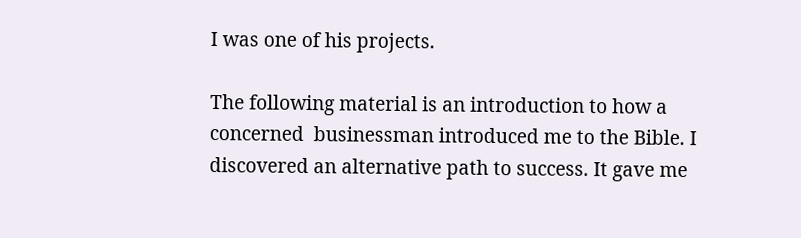I was one of his projects.

The following material is an introduction to how a concerned  businessman introduced me to the Bible. I discovered an alternative path to success. It gave me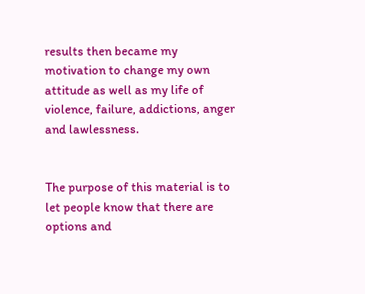results then became my motivation to change my own attitude as well as my life of violence, failure, addictions, anger and lawlessness.


The purpose of this material is to let people know that there are options and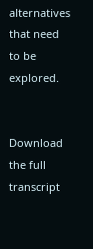alternatives that need to be explored.


Download the full transcript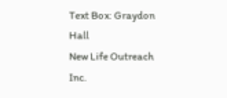Text Box: Graydon Hall
New Life Outreach Inc.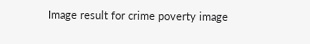Image result for crime poverty image